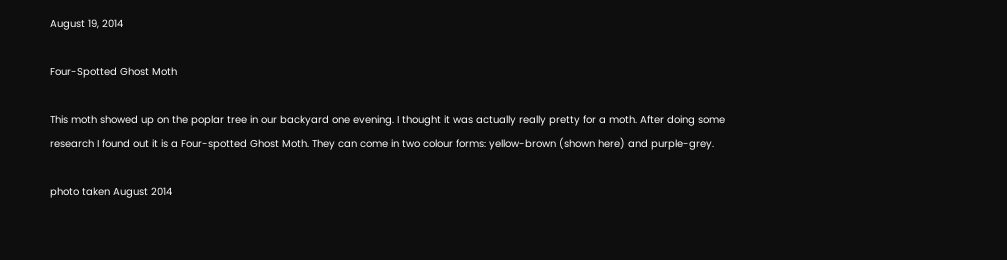August 19, 2014

Four-Spotted Ghost Moth

This moth showed up on the poplar tree in our backyard one evening. I thought it was actually really pretty for a moth. After doing some research I found out it is a Four-spotted Ghost Moth. They can come in two colour forms: yellow-brown (shown here) and purple-grey.

photo taken August 2014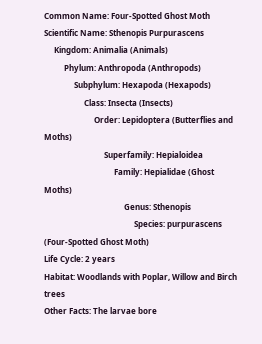Common Name: Four-Spotted Ghost Moth
Scientific Name: Sthenopis Purpurascens
     Kingdom: Animalia (Animals)
          Phylum: Anthropoda (Anthropods)
               Subphylum: Hexapoda (Hexapods)
                    Class: Insecta (Insects)
                         Order: Lepidoptera (Butterflies and Moths)
                              Superfamily: Hepialoidea
                                   Family: Hepialidae (Ghost Moths)
                                        Genus: Sthenopis
                                             Species: purpurascens (Four-Spotted Ghost Moth)
Life Cycle: 2 years
Habitat: Woodlands with Poplar, Willow and Birch trees
Other Facts: The larvae bore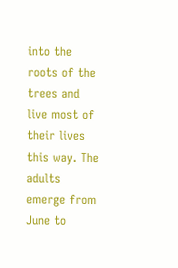into the roots of the trees and live most of their lives this way. The adults emerge from June to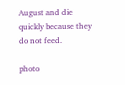August and die quickly because they do not feed.

photo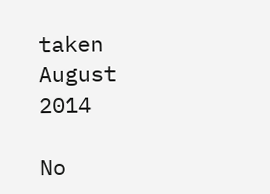taken August 2014

No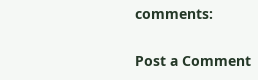comments:

Post a Comment